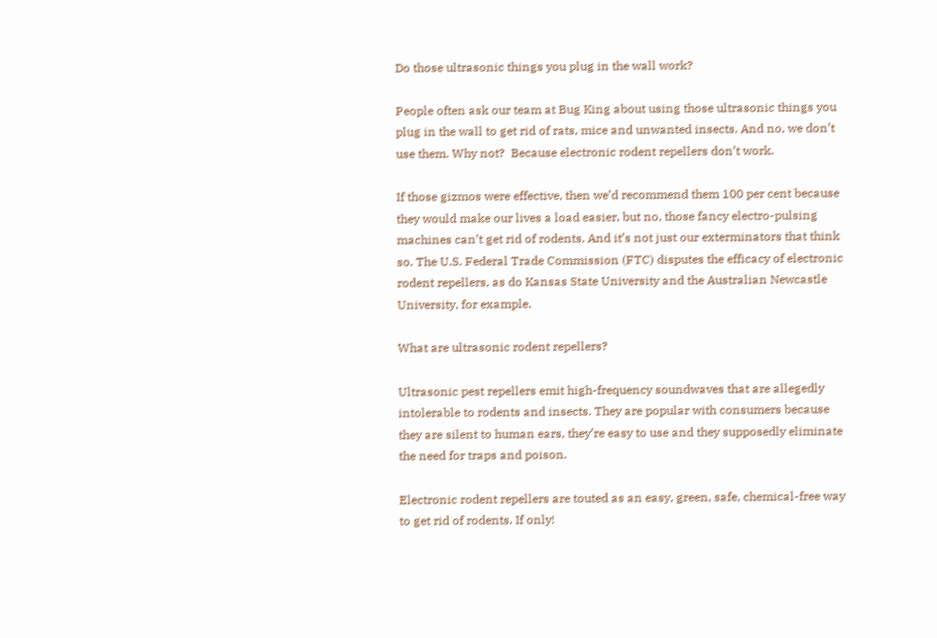Do those ultrasonic things you plug in the wall work?

People often ask our team at Bug King about using those ultrasonic things you plug in the wall to get rid of rats, mice and unwanted insects. And no, we don’t use them. Why not?  Because electronic rodent repellers don’t work.

If those gizmos were effective, then we’d recommend them 100 per cent because they would make our lives a load easier, but no, those fancy electro-pulsing machines can’t get rid of rodents. And it’s not just our exterminators that think so. The U.S. Federal Trade Commission (FTC) disputes the efficacy of electronic rodent repellers, as do Kansas State University and the Australian Newcastle University, for example.

What are ultrasonic rodent repellers?

Ultrasonic pest repellers emit high-frequency soundwaves that are allegedly intolerable to rodents and insects. They are popular with consumers because they are silent to human ears, they’re easy to use and they supposedly eliminate the need for traps and poison.

Electronic rodent repellers are touted as an easy, green, safe, chemical-free way to get rid of rodents. If only!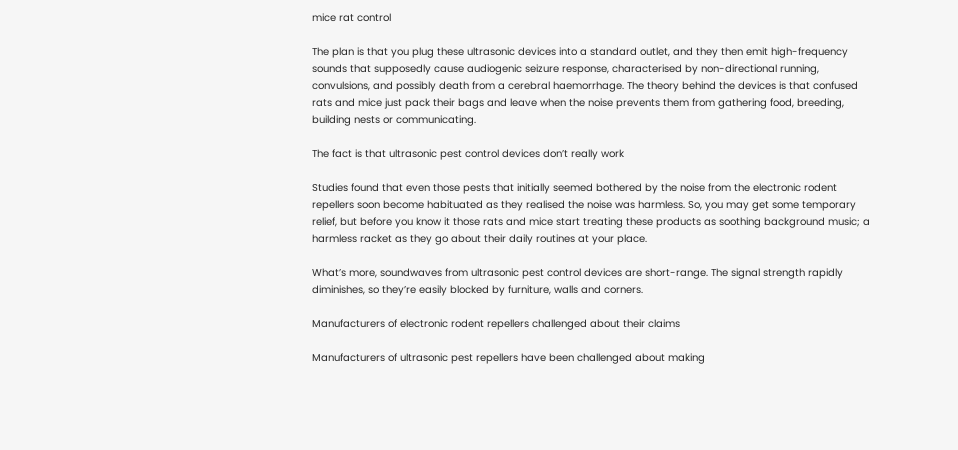mice rat control

The plan is that you plug these ultrasonic devices into a standard outlet, and they then emit high-frequency sounds that supposedly cause audiogenic seizure response, characterised by non-directional running, convulsions, and possibly death from a cerebral haemorrhage. The theory behind the devices is that confused rats and mice just pack their bags and leave when the noise prevents them from gathering food, breeding, building nests or communicating.

The fact is that ultrasonic pest control devices don’t really work

Studies found that even those pests that initially seemed bothered by the noise from the electronic rodent repellers soon become habituated as they realised the noise was harmless. So, you may get some temporary relief, but before you know it those rats and mice start treating these products as soothing background music; a harmless racket as they go about their daily routines at your place.

What’s more, soundwaves from ultrasonic pest control devices are short-range. The signal strength rapidly diminishes, so they’re easily blocked by furniture, walls and corners.

Manufacturers of electronic rodent repellers challenged about their claims

Manufacturers of ultrasonic pest repellers have been challenged about making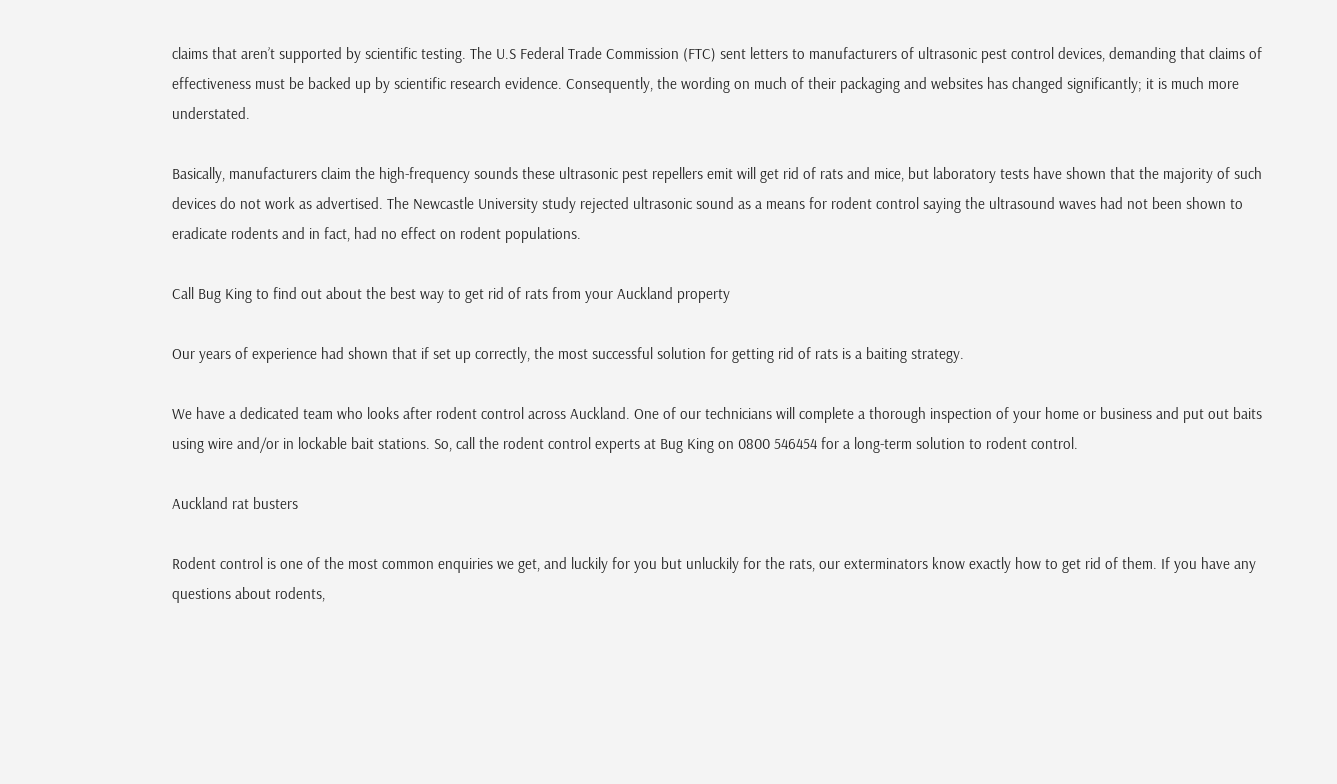claims that aren’t supported by scientific testing. The U.S Federal Trade Commission (FTC) sent letters to manufacturers of ultrasonic pest control devices, demanding that claims of effectiveness must be backed up by scientific research evidence. Consequently, the wording on much of their packaging and websites has changed significantly; it is much more understated.

Basically, manufacturers claim the high-frequency sounds these ultrasonic pest repellers emit will get rid of rats and mice, but laboratory tests have shown that the majority of such devices do not work as advertised. The Newcastle University study rejected ultrasonic sound as a means for rodent control saying the ultrasound waves had not been shown to eradicate rodents and in fact, had no effect on rodent populations.

Call Bug King to find out about the best way to get rid of rats from your Auckland property

Our years of experience had shown that if set up correctly, the most successful solution for getting rid of rats is a baiting strategy.

We have a dedicated team who looks after rodent control across Auckland. One of our technicians will complete a thorough inspection of your home or business and put out baits using wire and/or in lockable bait stations. So, call the rodent control experts at Bug King on 0800 546454 for a long-term solution to rodent control.

Auckland rat busters

Rodent control is one of the most common enquiries we get, and luckily for you but unluckily for the rats, our exterminators know exactly how to get rid of them. If you have any questions about rodents,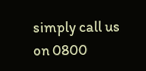simply call us on 0800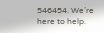546454. We’re here to help.